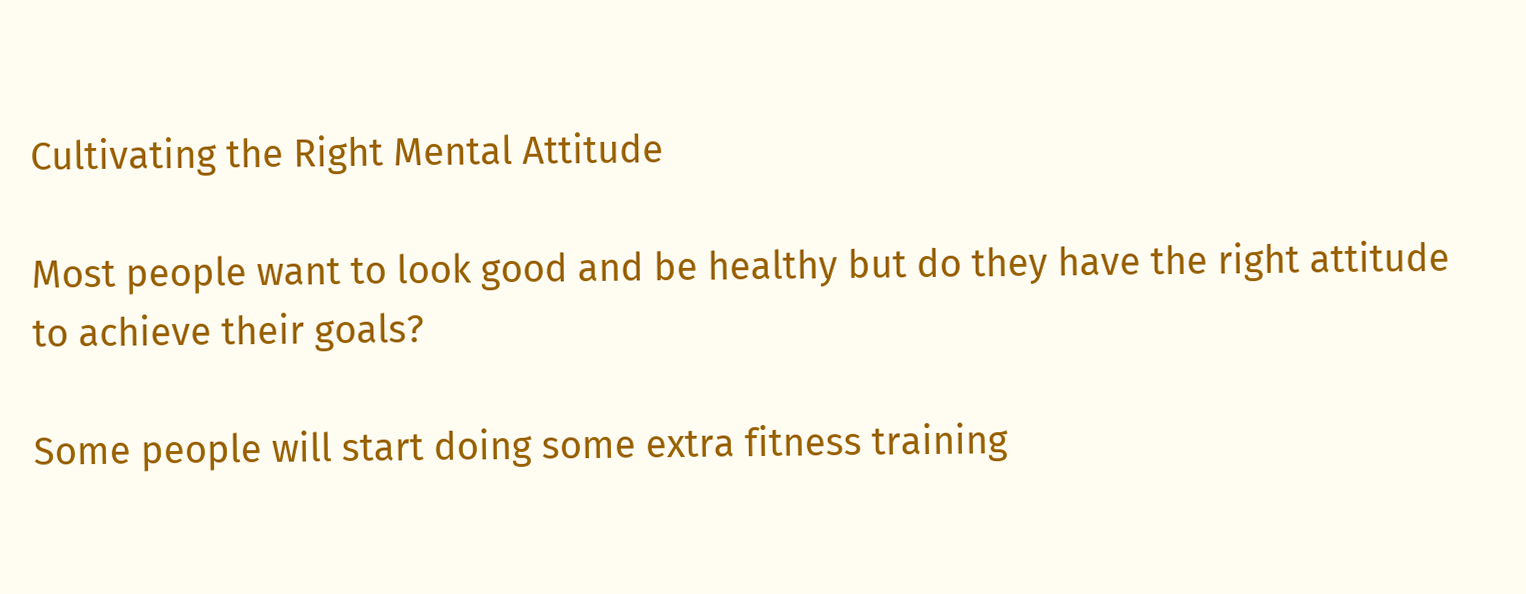Cultivating the Right Mental Attitude

Most people want to look good and be healthy but do they have the right attitude to achieve their goals?

Some people will start doing some extra fitness training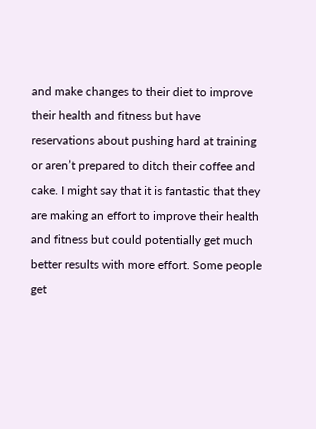and make changes to their diet to improve their health and fitness but have reservations about pushing hard at training or aren’t prepared to ditch their coffee and cake. I might say that it is fantastic that they are making an effort to improve their health and fitness but could potentially get much better results with more effort. Some people get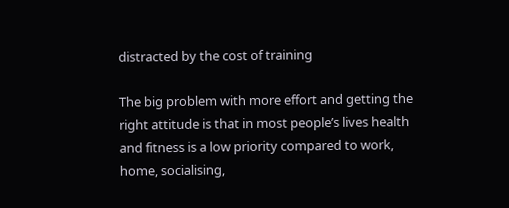distracted by the cost of training

The big problem with more effort and getting the right attitude is that in most people’s lives health and fitness is a low priority compared to work, home, socialising,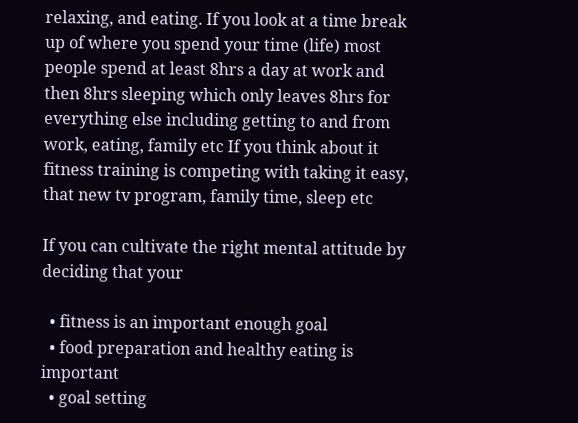relaxing, and eating. If you look at a time break up of where you spend your time (life) most people spend at least 8hrs a day at work and then 8hrs sleeping which only leaves 8hrs for everything else including getting to and from work, eating, family etc If you think about it fitness training is competing with taking it easy, that new tv program, family time, sleep etc

If you can cultivate the right mental attitude by deciding that your

  • fitness is an important enough goal
  • food preparation and healthy eating is important
  • goal setting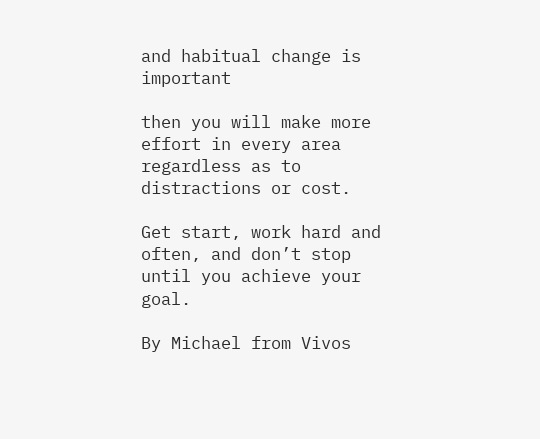and habitual change is important

then you will make more effort in every area regardless as to distractions or cost.

Get start, work hard and often, and don’t stop until you achieve your goal.

By Michael from Vivos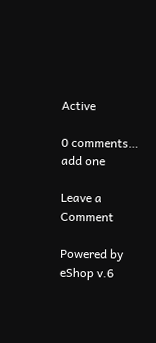Active

0 comments… add one

Leave a Comment

Powered by eShop v.6